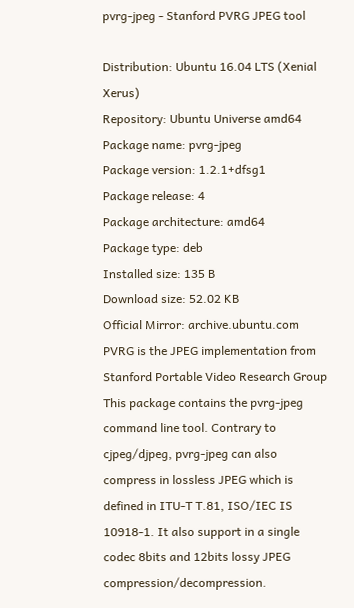pvrg-jpeg - Stanford PVRG JPEG tool

Distribution: Ubuntu 16.04 LTS (Xenial Xerus)
Repository: Ubuntu Universe amd64
Package name: pvrg-jpeg
Package version: 1.2.1+dfsg1
Package release: 4
Package architecture: amd64
Package type: deb
Installed size: 135 B
Download size: 52.02 KB
Official Mirror: archive.ubuntu.com
PVRG is the JPEG implementation from Stanford Portable Video Research Group This package contains the pvrg-jpeg command line tool. Contrary to cjpeg/djpeg, pvrg-jpeg can also compress in lossless JPEG which is defined in ITU-T T.81, ISO/IEC IS 10918-1. It also support in a single codec 8bits and 12bits lossy JPEG compression/decompression.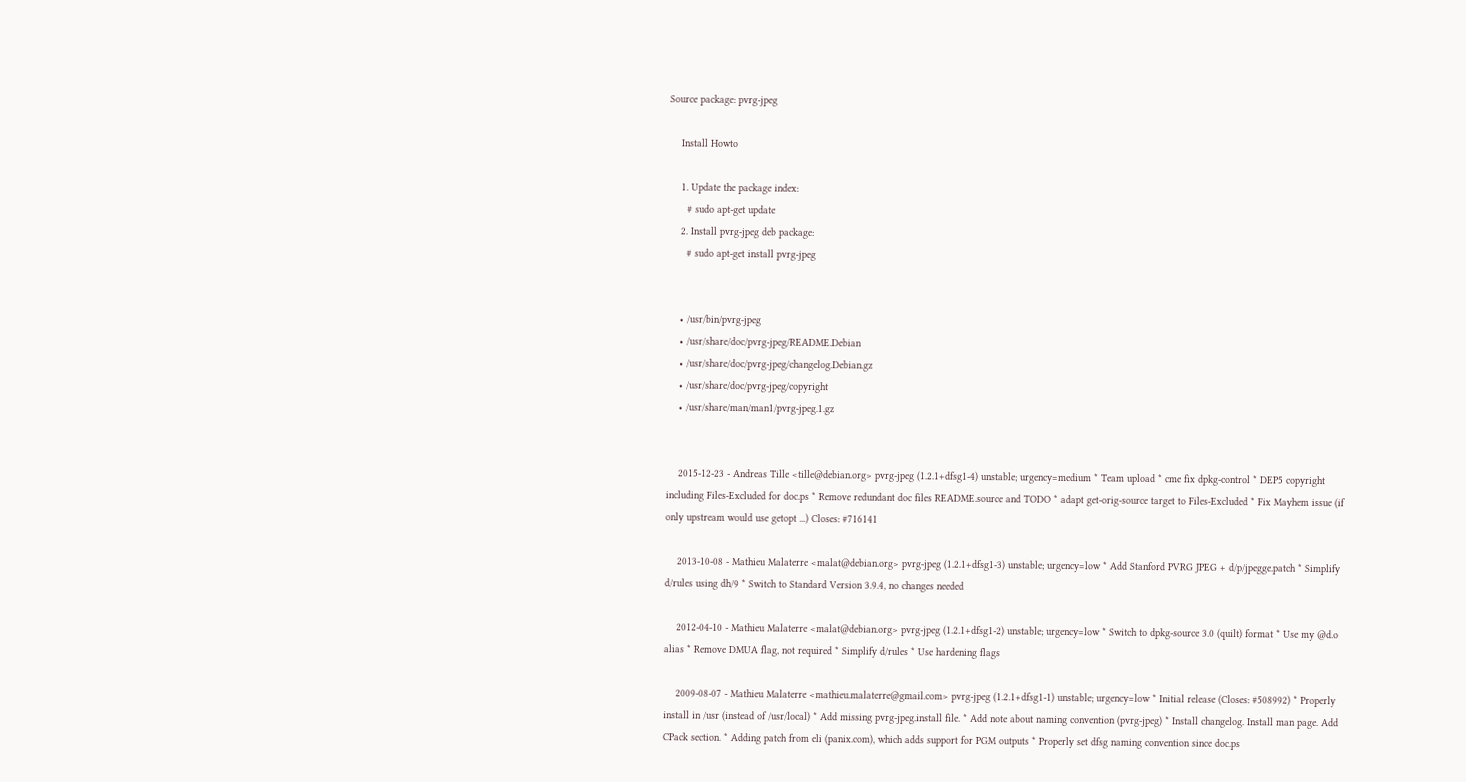Source package: pvrg-jpeg

    Install Howto

    1. Update the package index:
      # sudo apt-get update
    2. Install pvrg-jpeg deb package:
      # sudo apt-get install pvrg-jpeg


    • /usr/bin/pvrg-jpeg
    • /usr/share/doc/pvrg-jpeg/README.Debian
    • /usr/share/doc/pvrg-jpeg/changelog.Debian.gz
    • /usr/share/doc/pvrg-jpeg/copyright
    • /usr/share/man/man1/pvrg-jpeg.1.gz


    2015-12-23 - Andreas Tille <tille@debian.org> pvrg-jpeg (1.2.1+dfsg1-4) unstable; urgency=medium * Team upload * cme fix dpkg-control * DEP5 copyright including Files-Excluded for doc.ps * Remove redundant doc files README.source and TODO * adapt get-orig-source target to Files-Excluded * Fix Mayhem issue (if only upstream would use getopt ...) Closes: #716141

    2013-10-08 - Mathieu Malaterre <malat@debian.org> pvrg-jpeg (1.2.1+dfsg1-3) unstable; urgency=low * Add Stanford PVRG JPEG + d/p/jpegge.patch * Simplify d/rules using dh/9 * Switch to Standard Version 3.9.4, no changes needed

    2012-04-10 - Mathieu Malaterre <malat@debian.org> pvrg-jpeg (1.2.1+dfsg1-2) unstable; urgency=low * Switch to dpkg-source 3.0 (quilt) format * Use my @d.o alias * Remove DMUA flag, not required * Simplify d/rules * Use hardening flags

    2009-08-07 - Mathieu Malaterre <mathieu.malaterre@gmail.com> pvrg-jpeg (1.2.1+dfsg1-1) unstable; urgency=low * Initial release (Closes: #508992) * Properly install in /usr (instead of /usr/local) * Add missing pvrg-jpeg.install file. * Add note about naming convention (pvrg-jpeg) * Install changelog. Install man page. Add CPack section. * Adding patch from eli (panix.com), which adds support for PGM outputs * Properly set dfsg naming convention since doc.ps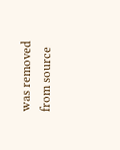was removed from source